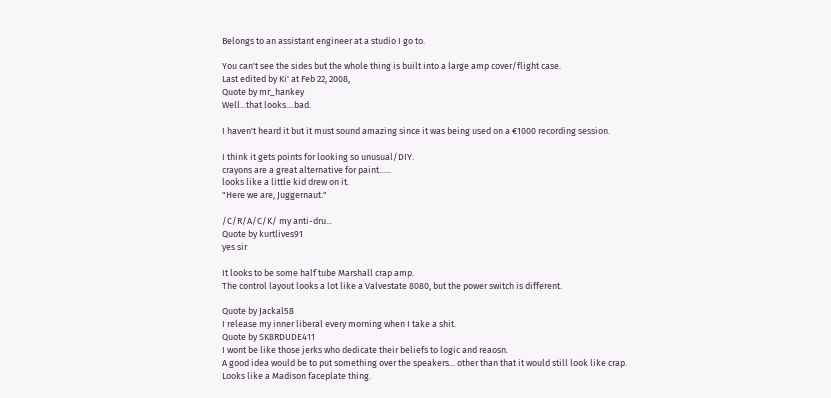Belongs to an assistant engineer at a studio I go to.

You can't see the sides but the whole thing is built into a large amp cover/flight case.
Last edited by Ki' at Feb 22, 2008,
Quote by mr_hankey
Well...that looks....bad.

I haven't heard it but it must sound amazing since it was being used on a €1000 recording session.

I think it gets points for looking so unusual/DIY.
crayons are a great alternative for paint......
looks like a little kid drew on it.
"Here we are, Juggernaut."

/C/R/A/C/K/ my anti-dru...
Quote by kurtlives91
yes sir

It looks to be some half tube Marshall crap amp.
The control layout looks a lot like a Valvestate 8080, but the power switch is different.

Quote by Jackal58
I release my inner liberal every morning when I take a shit.
Quote by SK8RDUDE411
I wont be like those jerks who dedicate their beliefs to logic and reaosn.
A good idea would be to put something over the speakers... other than that it would still look like crap.
Looks like a Madison faceplate thing.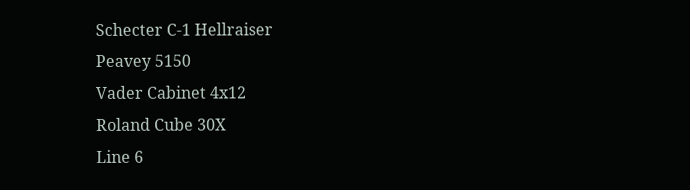Schecter C-1 Hellraiser
Peavey 5150
Vader Cabinet 4x12
Roland Cube 30X
Line 6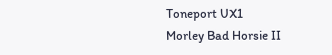Toneport UX1
Morley Bad Horsie II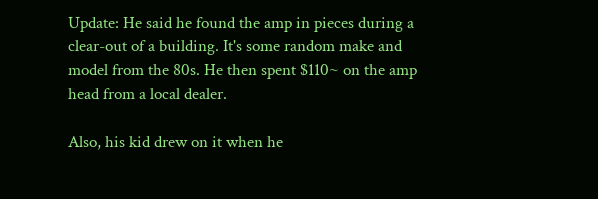Update: He said he found the amp in pieces during a clear-out of a building. It's some random make and model from the 80s. He then spent $110~ on the amp head from a local dealer.

Also, his kid drew on it when he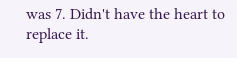was 7. Didn't have the heart to replace it.